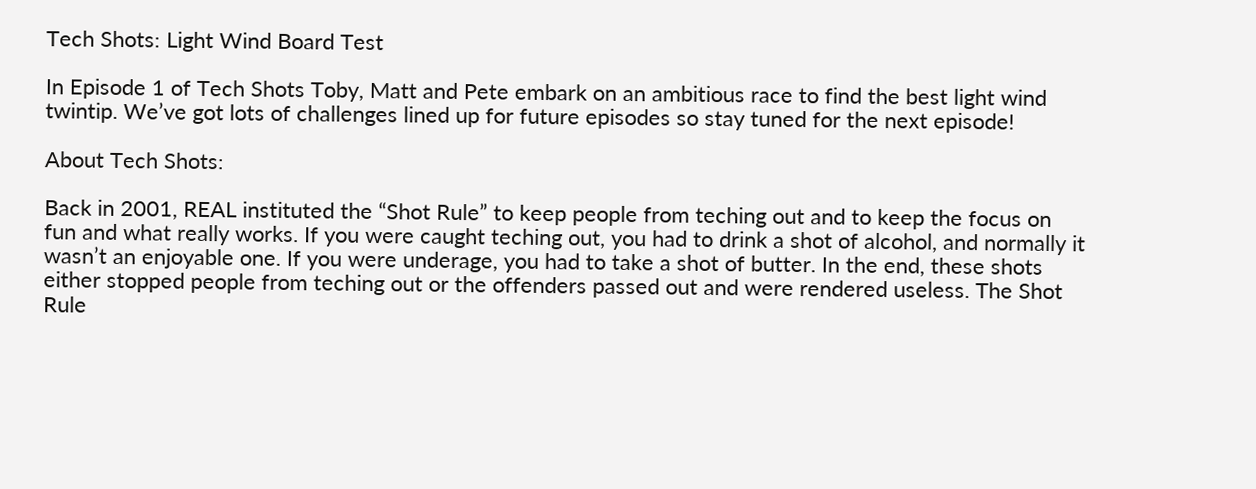Tech Shots: Light Wind Board Test

In Episode 1 of Tech Shots Toby, Matt and Pete embark on an ambitious race to find the best light wind twintip. We’ve got lots of challenges lined up for future episodes so stay tuned for the next episode!

About Tech Shots:

Back in 2001, REAL instituted the “Shot Rule” to keep people from teching out and to keep the focus on fun and what really works. If you were caught teching out, you had to drink a shot of alcohol, and normally it wasn’t an enjoyable one. If you were underage, you had to take a shot of butter. In the end, these shots either stopped people from teching out or the offenders passed out and were rendered useless. The Shot Rule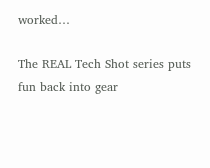worked…

The REAL Tech Shot series puts fun back into gear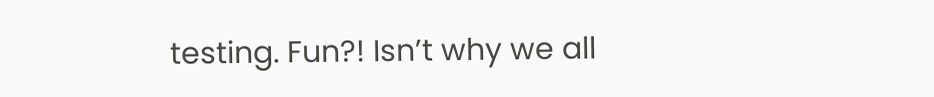testing. Fun?! Isn’t why we all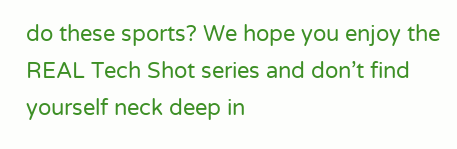do these sports? We hope you enjoy the REAL Tech Shot series and don’t find yourself neck deep in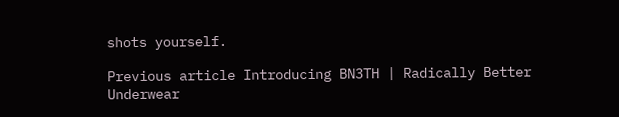shots yourself.

Previous article Introducing BN3TH | Radically Better Underwear